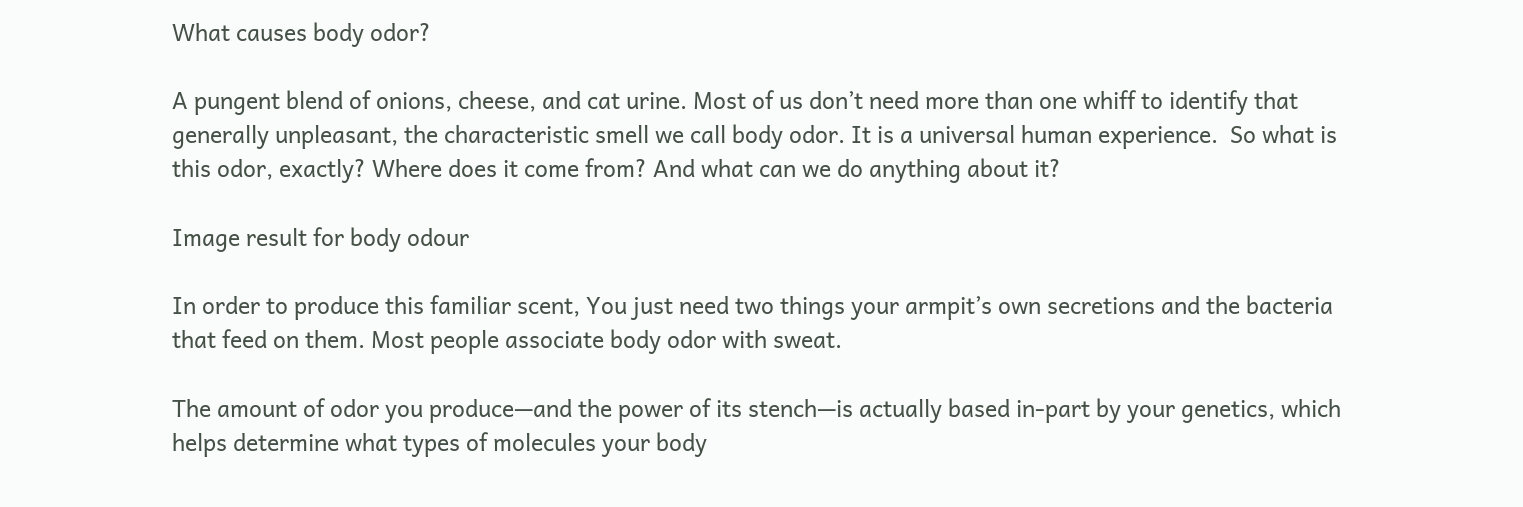What causes body odor?

A pungent blend of onions, cheese, and cat urine. Most of us don’t need more than one whiff to identify that generally unpleasant, the characteristic smell we call body odor. It is a universal human experience.  So what is this odor, exactly? Where does it come from? And what can we do anything about it?

Image result for body odour

In order to produce this familiar scent, You just need two things your armpit’s own secretions and the bacteria that feed on them. Most people associate body odor with sweat.

The amount of odor you produce—and the power of its stench—is actually based in-part by your genetics, which helps determine what types of molecules your body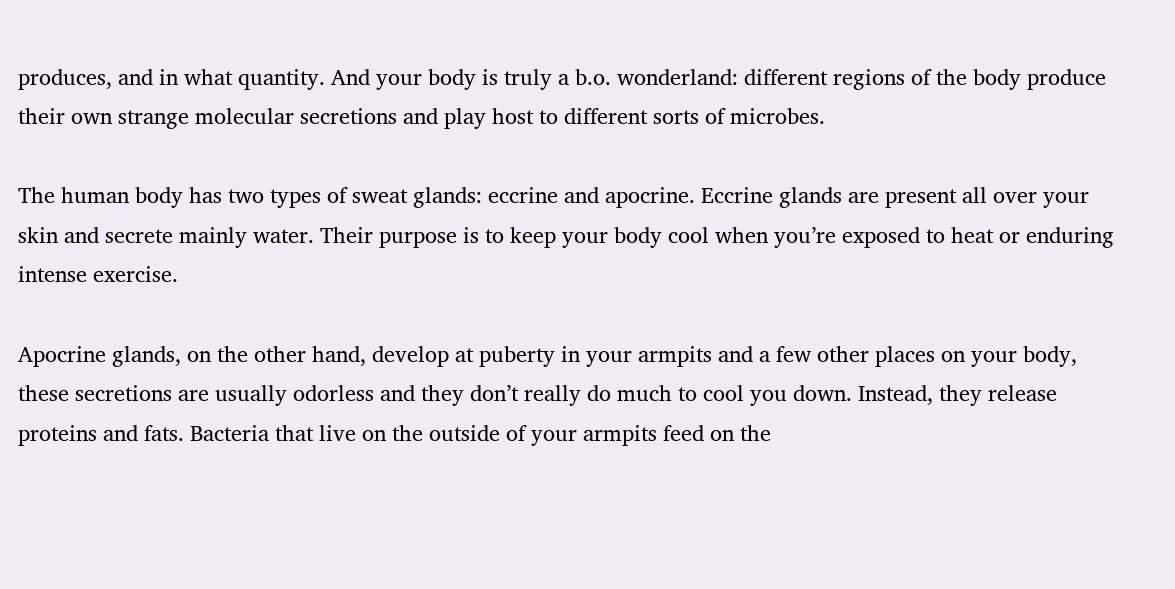produces, and in what quantity. And your body is truly a b.o. wonderland: different regions of the body produce their own strange molecular secretions and play host to different sorts of microbes.

The human body has two types of sweat glands: eccrine and apocrine. Eccrine glands are present all over your skin and secrete mainly water. Their purpose is to keep your body cool when you’re exposed to heat or enduring intense exercise.

Apocrine glands, on the other hand, develop at puberty in your armpits and a few other places on your body, these secretions are usually odorless and they don’t really do much to cool you down. Instead, they release proteins and fats. Bacteria that live on the outside of your armpits feed on the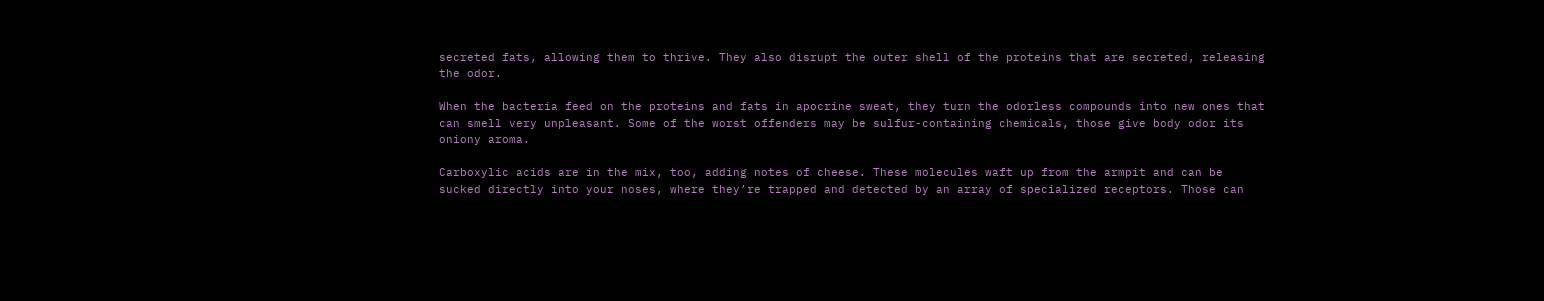secreted fats, allowing them to thrive. They also disrupt the outer shell of the proteins that are secreted, releasing the odor.

When the bacteria feed on the proteins and fats in apocrine sweat, they turn the odorless compounds into new ones that can smell very unpleasant. Some of the worst offenders may be sulfur-containing chemicals, those give body odor its oniony aroma.

Carboxylic acids are in the mix, too, adding notes of cheese. These molecules waft up from the armpit and can be sucked directly into your noses, where they’re trapped and detected by an array of specialized receptors. Those can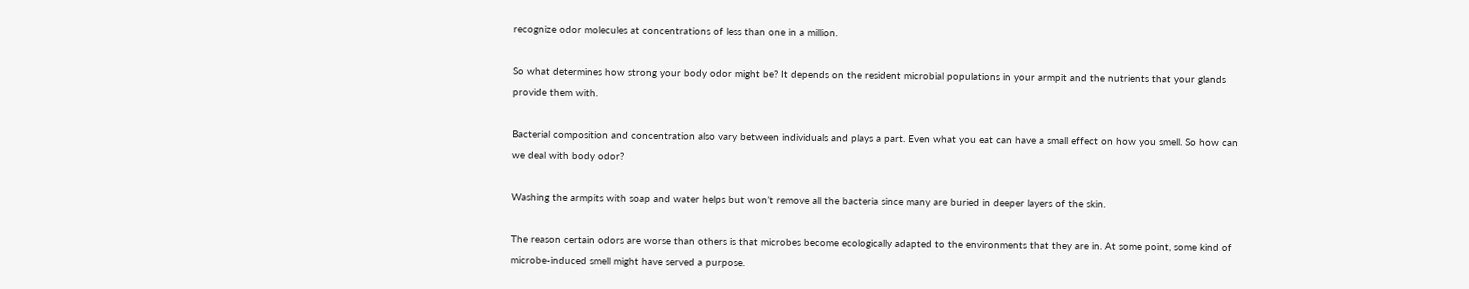recognize odor molecules at concentrations of less than one in a million.

So what determines how strong your body odor might be? It depends on the resident microbial populations in your armpit and the nutrients that your glands provide them with.

Bacterial composition and concentration also vary between individuals and plays a part. Even what you eat can have a small effect on how you smell. So how can we deal with body odor?

Washing the armpits with soap and water helps but won’t remove all the bacteria since many are buried in deeper layers of the skin.

The reason certain odors are worse than others is that microbes become ecologically adapted to the environments that they are in. At some point, some kind of microbe-induced smell might have served a purpose.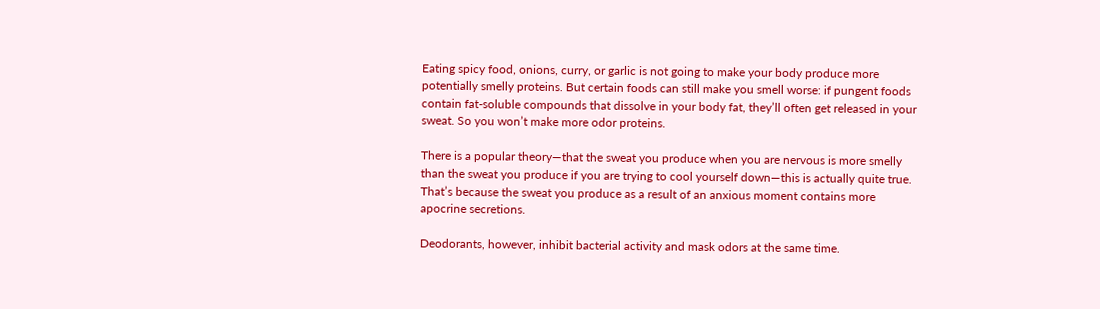Eating spicy food, onions, curry, or garlic is not going to make your body produce more potentially smelly proteins. But certain foods can still make you smell worse: if pungent foods contain fat-soluble compounds that dissolve in your body fat, they’ll often get released in your sweat. So you won’t make more odor proteins.

There is a popular theory—that the sweat you produce when you are nervous is more smelly than the sweat you produce if you are trying to cool yourself down—this is actually quite true. That’s because the sweat you produce as a result of an anxious moment contains more apocrine secretions.

Deodorants, however, inhibit bacterial activity and mask odors at the same time.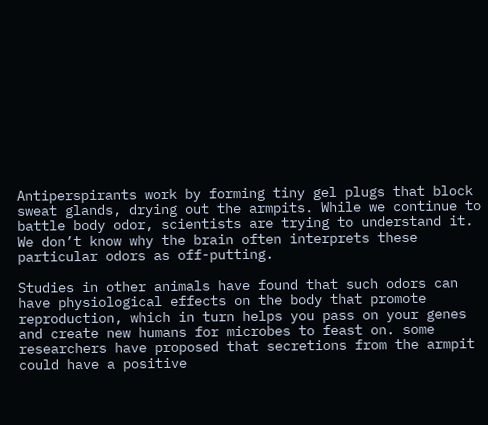Antiperspirants work by forming tiny gel plugs that block sweat glands, drying out the armpits. While we continue to battle body odor, scientists are trying to understand it. We don’t know why the brain often interprets these particular odors as off-putting.

Studies in other animals have found that such odors can have physiological effects on the body that promote reproduction, which in turn helps you pass on your genes and create new humans for microbes to feast on. some researchers have proposed that secretions from the armpit could have a positive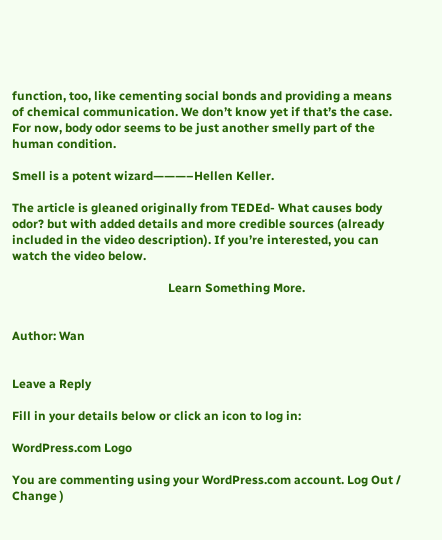function, too, like cementing social bonds and providing a means of chemical communication. We don’t know yet if that’s the case. For now, body odor seems to be just another smelly part of the human condition.

Smell is a potent wizard———–Hellen Keller.

The article is gleaned originally from TEDEd- What causes body odor? but with added details and more credible sources (already included in the video description). If you’re interested, you can watch the video below.

                                                    Learn Something More.


Author: Wan


Leave a Reply

Fill in your details below or click an icon to log in:

WordPress.com Logo

You are commenting using your WordPress.com account. Log Out /  Change )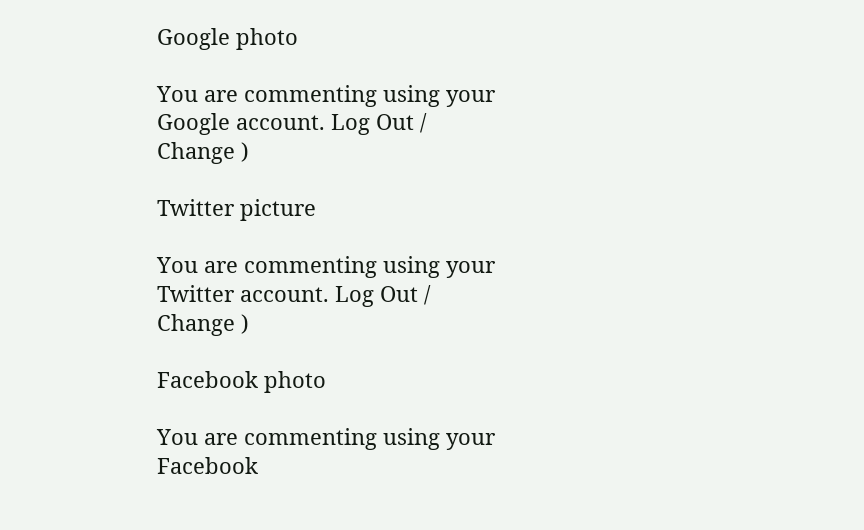Google photo

You are commenting using your Google account. Log Out /  Change )

Twitter picture

You are commenting using your Twitter account. Log Out /  Change )

Facebook photo

You are commenting using your Facebook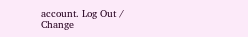account. Log Out /  Change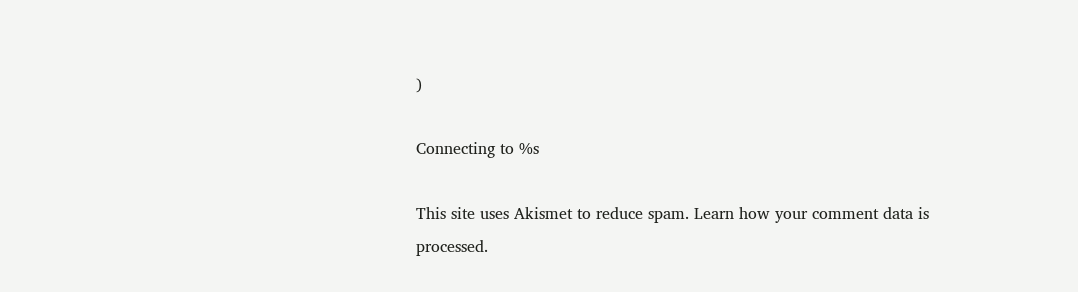)

Connecting to %s

This site uses Akismet to reduce spam. Learn how your comment data is processed.